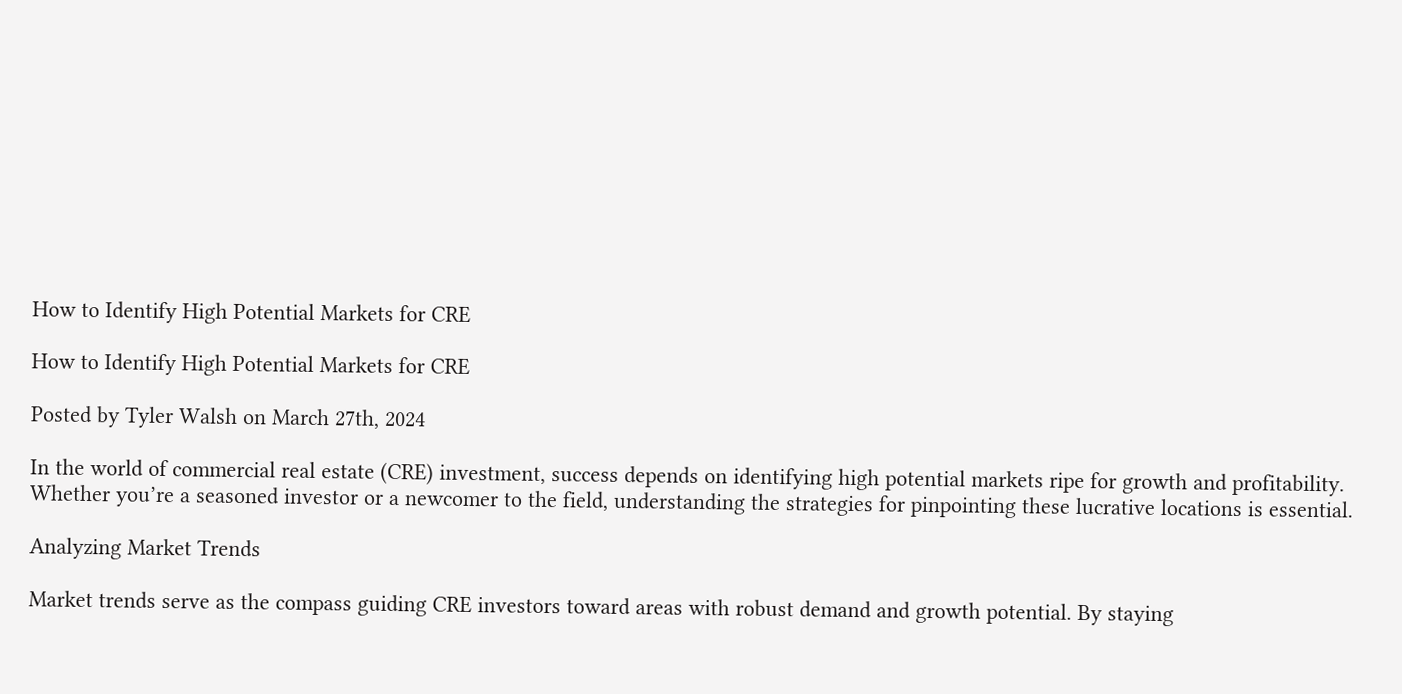How to Identify High Potential Markets for CRE

How to Identify High Potential Markets for CRE

Posted by Tyler Walsh on March 27th, 2024

In the world of commercial real estate (CRE) investment, success depends on identifying high potential markets ripe for growth and profitability. Whether you’re a seasoned investor or a newcomer to the field, understanding the strategies for pinpointing these lucrative locations is essential.

Analyzing Market Trends

Market trends serve as the compass guiding CRE investors toward areas with robust demand and growth potential. By staying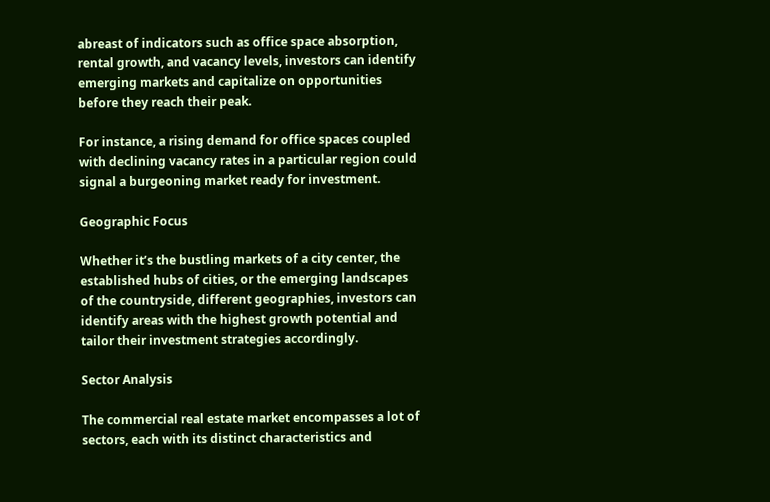abreast of indicators such as office space absorption, rental growth, and vacancy levels, investors can identify emerging markets and capitalize on opportunities before they reach their peak.

For instance, a rising demand for office spaces coupled with declining vacancy rates in a particular region could signal a burgeoning market ready for investment.

Geographic Focus

Whether it’s the bustling markets of a city center, the established hubs of cities, or the emerging landscapes of the countryside, different geographies, investors can identify areas with the highest growth potential and tailor their investment strategies accordingly.

Sector Analysis

The commercial real estate market encompasses a lot of sectors, each with its distinct characteristics and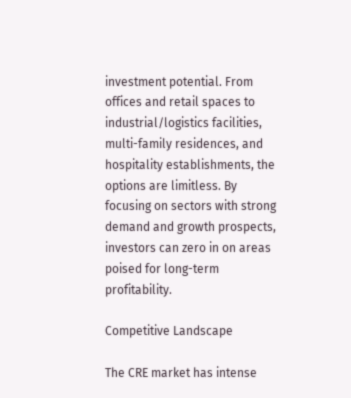investment potential. From offices and retail spaces to industrial/logistics facilities, multi-family residences, and hospitality establishments, the options are limitless. By focusing on sectors with strong demand and growth prospects, investors can zero in on areas poised for long-term profitability.

Competitive Landscape

The CRE market has intense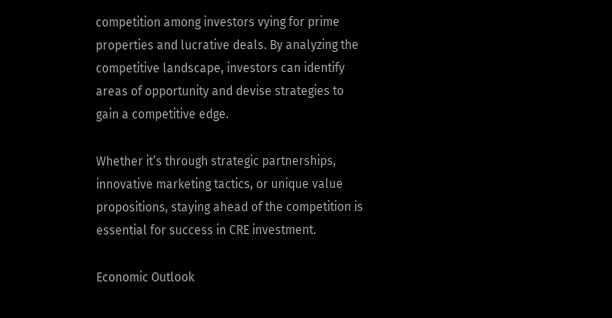competition among investors vying for prime properties and lucrative deals. By analyzing the competitive landscape, investors can identify areas of opportunity and devise strategies to gain a competitive edge.

Whether it’s through strategic partnerships, innovative marketing tactics, or unique value propositions, staying ahead of the competition is essential for success in CRE investment.

Economic Outlook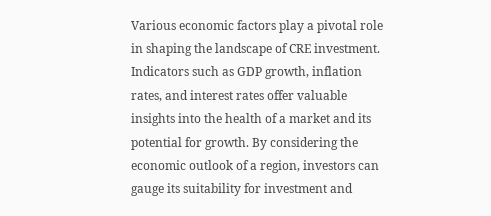Various economic factors play a pivotal role in shaping the landscape of CRE investment. Indicators such as GDP growth, inflation rates, and interest rates offer valuable insights into the health of a market and its potential for growth. By considering the economic outlook of a region, investors can gauge its suitability for investment and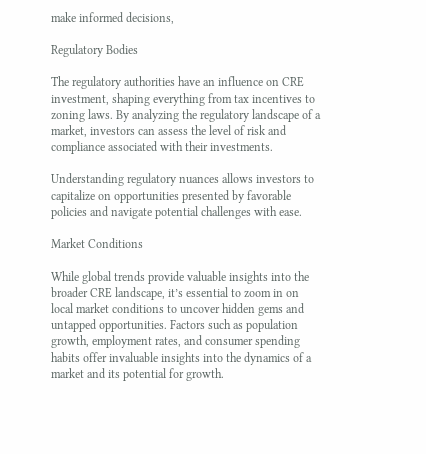make informed decisions,

Regulatory Bodies

The regulatory authorities have an influence on CRE investment, shaping everything from tax incentives to zoning laws. By analyzing the regulatory landscape of a market, investors can assess the level of risk and compliance associated with their investments.

Understanding regulatory nuances allows investors to capitalize on opportunities presented by favorable policies and navigate potential challenges with ease.

Market Conditions

While global trends provide valuable insights into the broader CRE landscape, it’s essential to zoom in on local market conditions to uncover hidden gems and untapped opportunities. Factors such as population growth, employment rates, and consumer spending habits offer invaluable insights into the dynamics of a market and its potential for growth.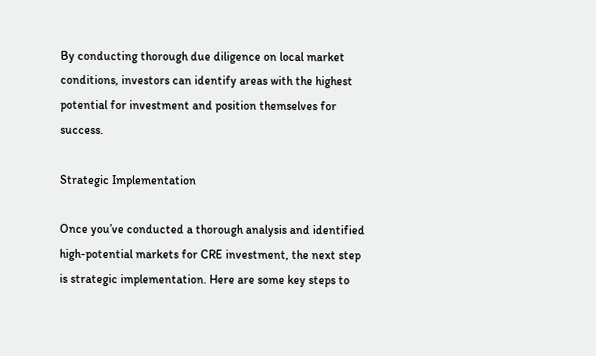By conducting thorough due diligence on local market conditions, investors can identify areas with the highest potential for investment and position themselves for success.

Strategic Implementation

Once you’ve conducted a thorough analysis and identified high-potential markets for CRE investment, the next step is strategic implementation. Here are some key steps to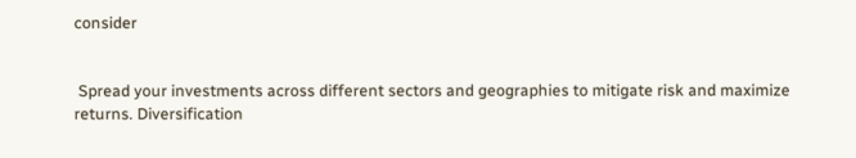consider


 Spread your investments across different sectors and geographies to mitigate risk and maximize returns. Diversification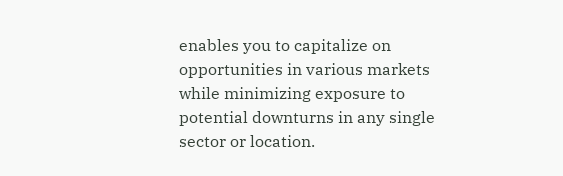enables you to capitalize on opportunities in various markets while minimizing exposure to potential downturns in any single sector or location.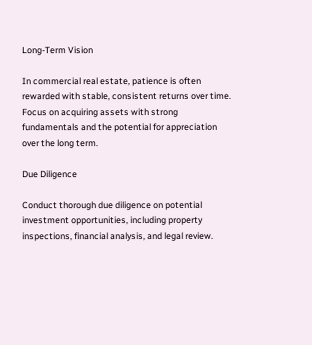Long-Term Vision

In commercial real estate, patience is often rewarded with stable, consistent returns over time. Focus on acquiring assets with strong fundamentals and the potential for appreciation over the long term.

Due Diligence

Conduct thorough due diligence on potential investment opportunities, including property inspections, financial analysis, and legal review.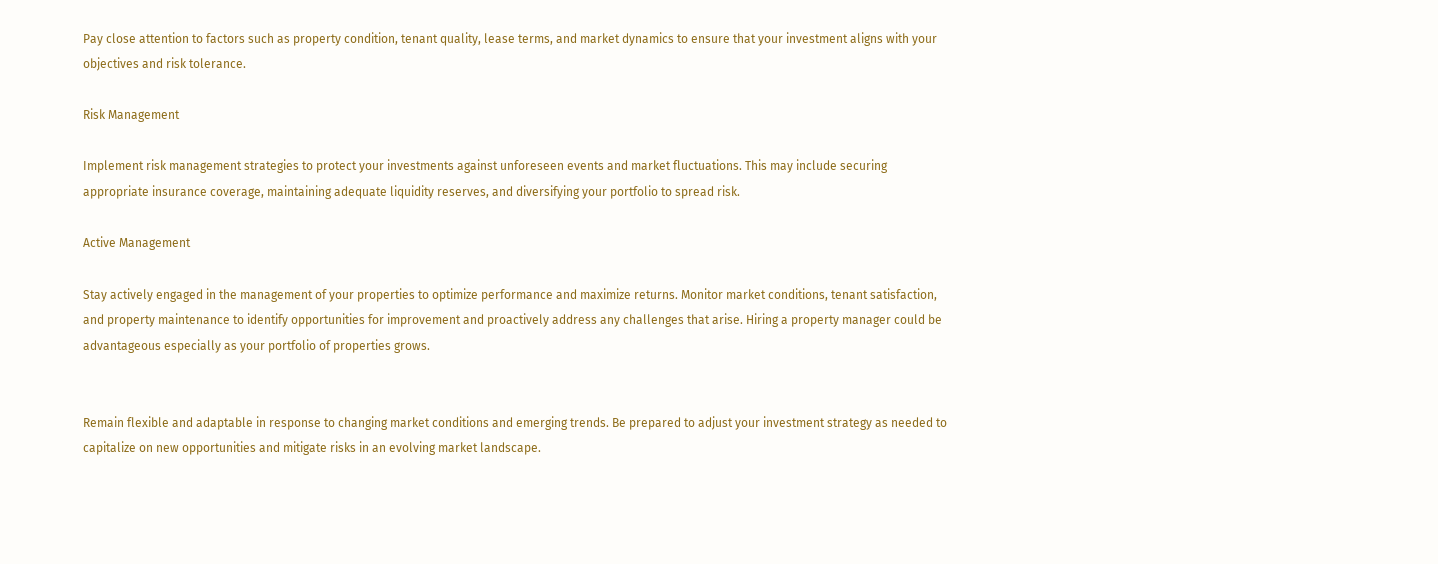Pay close attention to factors such as property condition, tenant quality, lease terms, and market dynamics to ensure that your investment aligns with your objectives and risk tolerance.

Risk Management

Implement risk management strategies to protect your investments against unforeseen events and market fluctuations. This may include securing appropriate insurance coverage, maintaining adequate liquidity reserves, and diversifying your portfolio to spread risk.

Active Management

Stay actively engaged in the management of your properties to optimize performance and maximize returns. Monitor market conditions, tenant satisfaction, and property maintenance to identify opportunities for improvement and proactively address any challenges that arise. Hiring a property manager could be advantageous especially as your portfolio of properties grows.


Remain flexible and adaptable in response to changing market conditions and emerging trends. Be prepared to adjust your investment strategy as needed to capitalize on new opportunities and mitigate risks in an evolving market landscape.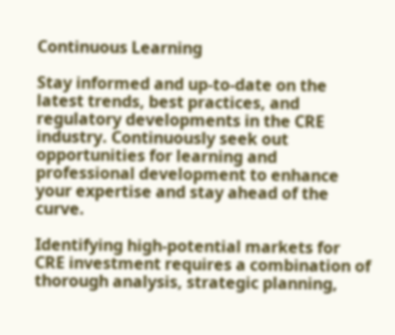Continuous Learning

Stay informed and up-to-date on the latest trends, best practices, and regulatory developments in the CRE industry. Continuously seek out opportunities for learning and professional development to enhance your expertise and stay ahead of the curve.

Identifying high-potential markets for CRE investment requires a combination of thorough analysis, strategic planning,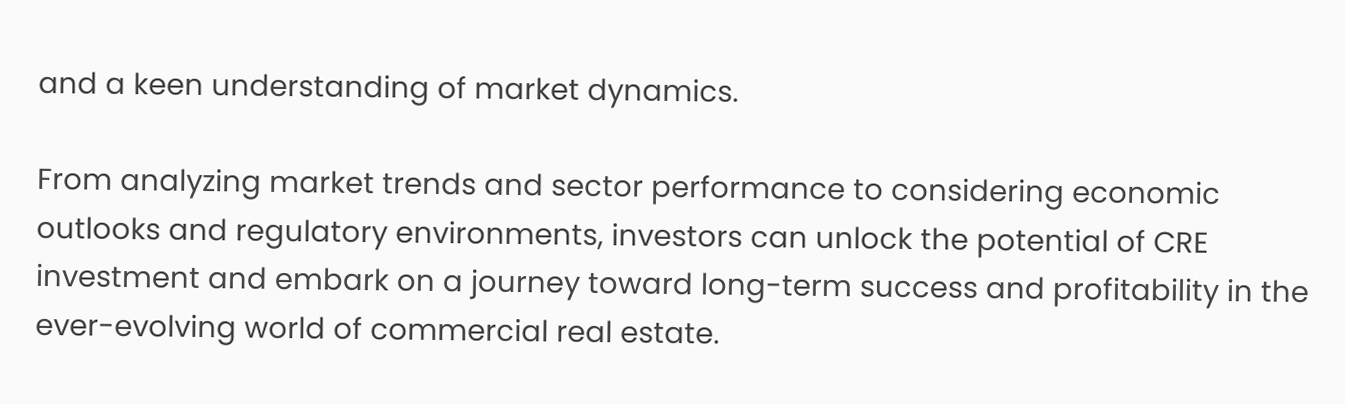and a keen understanding of market dynamics.

From analyzing market trends and sector performance to considering economic outlooks and regulatory environments, investors can unlock the potential of CRE investment and embark on a journey toward long-term success and profitability in the ever-evolving world of commercial real estate.